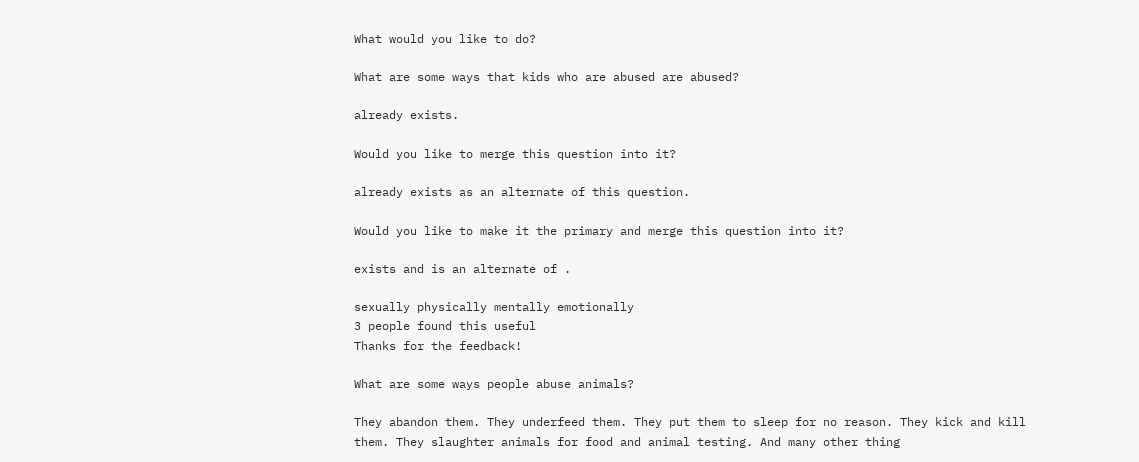What would you like to do?

What are some ways that kids who are abused are abused?

already exists.

Would you like to merge this question into it?

already exists as an alternate of this question.

Would you like to make it the primary and merge this question into it?

exists and is an alternate of .

sexually physically mentally emotionally
3 people found this useful
Thanks for the feedback!

What are some ways people abuse animals?

They abandon them. They underfeed them. They put them to sleep for no reason. They kick and kill them. They slaughter animals for food and animal testing. And many other thing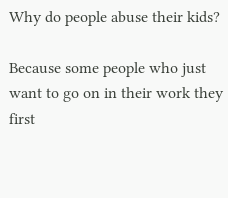Why do people abuse their kids?

Because some people who just want to go on in their work they first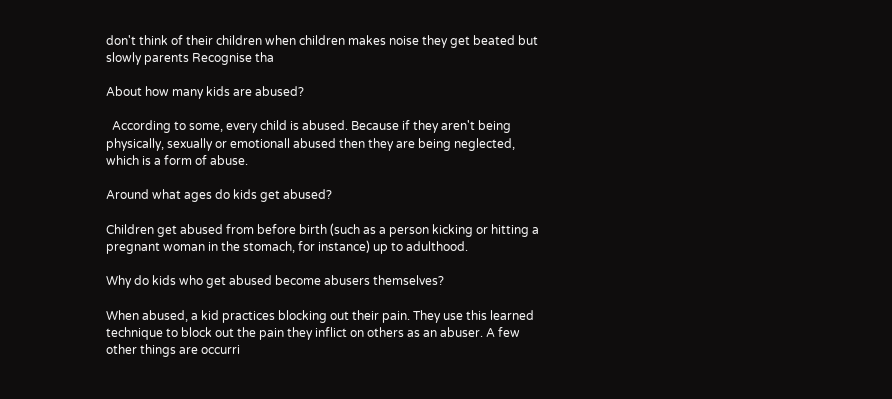don't think of their children when children makes noise they get beated but slowly parents Recognise tha

About how many kids are abused?

  According to some, every child is abused. Because if they aren't being physically, sexually or emotionall abused then they are being neglected, which is a form of abuse.

Around what ages do kids get abused?

Children get abused from before birth (such as a person kicking or hitting a pregnant woman in the stomach, for instance) up to adulthood.

Why do kids who get abused become abusers themselves?

When abused, a kid practices blocking out their pain. They use this learned technique to block out the pain they inflict on others as an abuser. A few other things are occurri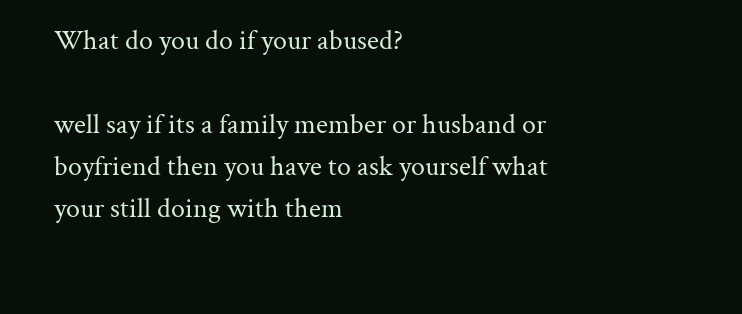What do you do if your abused?

well say if its a family member or husband or boyfriend then you have to ask yourself what your still doing with them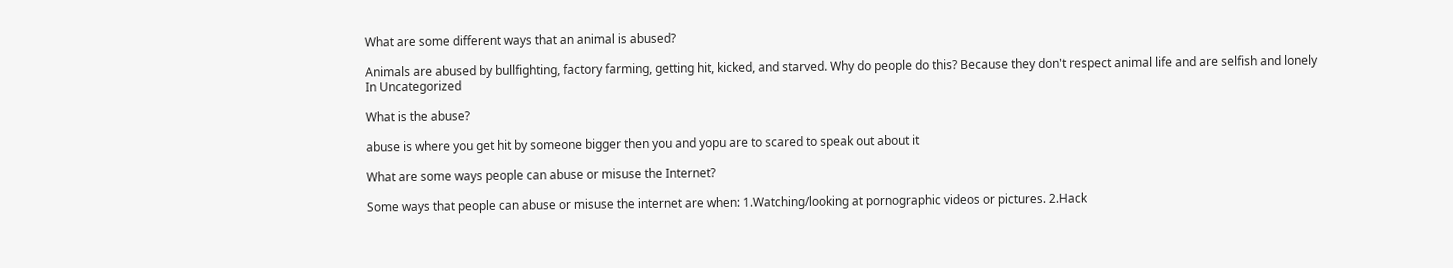What are some different ways that an animal is abused?

Animals are abused by bullfighting, factory farming, getting hit, kicked, and starved. Why do people do this? Because they don't respect animal life and are selfish and lonely
In Uncategorized

What is the abuse?

abuse is where you get hit by someone bigger then you and yopu are to scared to speak out about it

What are some ways people can abuse or misuse the Internet?

Some ways that people can abuse or misuse the internet are when: 1.Watching/looking at pornographic videos or pictures. 2.Hack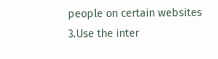people on certain websites 3.Use the inter